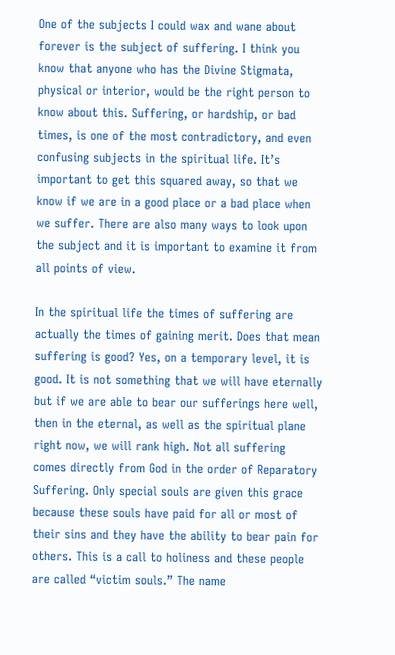One of the subjects I could wax and wane about forever is the subject of suffering. I think you know that anyone who has the Divine Stigmata, physical or interior, would be the right person to know about this. Suffering, or hardship, or bad times, is one of the most contradictory, and even confusing subjects in the spiritual life. It’s important to get this squared away, so that we know if we are in a good place or a bad place when we suffer. There are also many ways to look upon the subject and it is important to examine it from all points of view.

In the spiritual life the times of suffering are actually the times of gaining merit. Does that mean suffering is good? Yes, on a temporary level, it is good. It is not something that we will have eternally but if we are able to bear our sufferings here well, then in the eternal, as well as the spiritual plane right now, we will rank high. Not all suffering comes directly from God in the order of Reparatory Suffering. Only special souls are given this grace because these souls have paid for all or most of their sins and they have the ability to bear pain for others. This is a call to holiness and these people are called “victim souls.” The name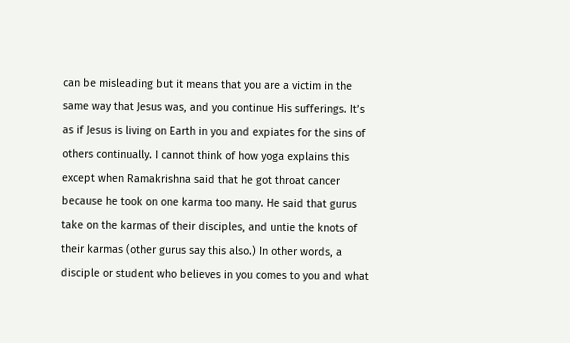can be misleading but it means that you are a victim in the same way that Jesus was, and you continue His sufferings. It’s as if Jesus is living on Earth in you and expiates for the sins of others continually. I cannot think of how yoga explains this except when Ramakrishna said that he got throat cancer because he took on one karma too many. He said that gurus take on the karmas of their disciples, and untie the knots of their karmas (other gurus say this also.) In other words, a disciple or student who believes in you comes to you and what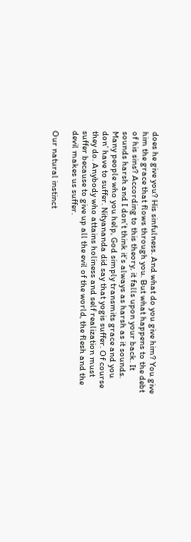does he give you? His sinfulness. And what do you give him? You give him the grace that flows through you. But what happens to the debt of his sins? According to this theory, it falls upon your back. It sounds harsh and I don’t think it’s always as harsh as it sounds. Many people who you help, God simply transmits grace and you don’ have to suffer. Nityananda did say that yogis suffer. Of course they do. Anybody who attains holiness and self realization must suffer because to give up all the evil of the world, the flesh and the devil makes us suffer.

Our natural instinct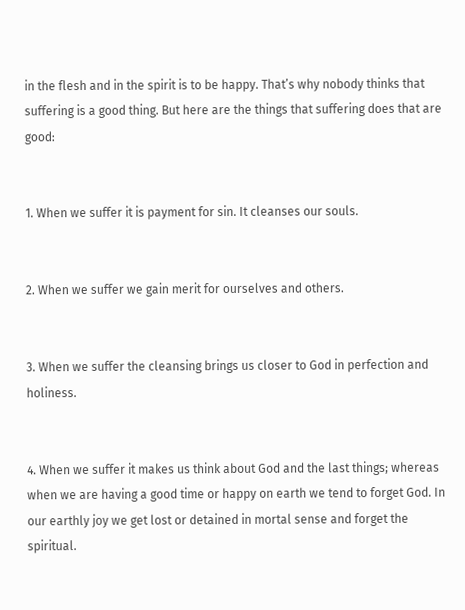in the flesh and in the spirit is to be happy. That’s why nobody thinks that suffering is a good thing. But here are the things that suffering does that are good:


1. When we suffer it is payment for sin. It cleanses our souls.


2. When we suffer we gain merit for ourselves and others.


3. When we suffer the cleansing brings us closer to God in perfection and holiness.


4. When we suffer it makes us think about God and the last things; whereas when we are having a good time or happy on earth we tend to forget God. In our earthly joy we get lost or detained in mortal sense and forget the spiritual.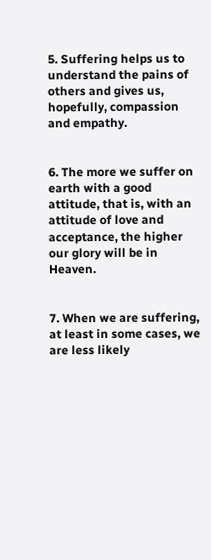5. Suffering helps us to understand the pains of others and gives us, hopefully, compassion and empathy.


6. The more we suffer on earth with a good attitude, that is, with an attitude of love and acceptance, the higher our glory will be in Heaven.


7. When we are suffering, at least in some cases, we are less likely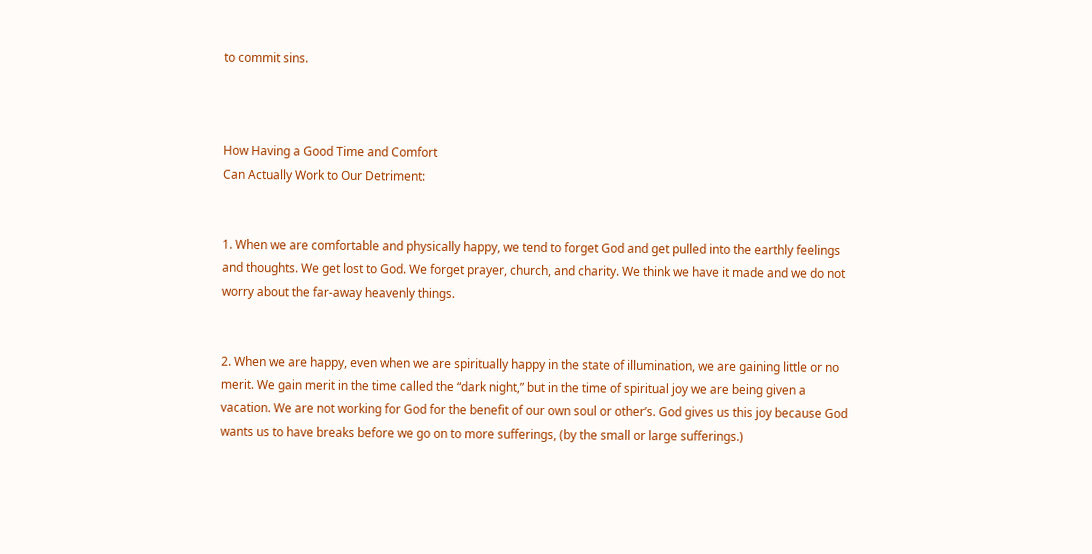to commit sins.



How Having a Good Time and Comfort
Can Actually Work to Our Detriment:


1. When we are comfortable and physically happy, we tend to forget God and get pulled into the earthly feelings and thoughts. We get lost to God. We forget prayer, church, and charity. We think we have it made and we do not worry about the far-away heavenly things.


2. When we are happy, even when we are spiritually happy in the state of illumination, we are gaining little or no merit. We gain merit in the time called the “dark night,” but in the time of spiritual joy we are being given a vacation. We are not working for God for the benefit of our own soul or other’s. God gives us this joy because God wants us to have breaks before we go on to more sufferings, (by the small or large sufferings.)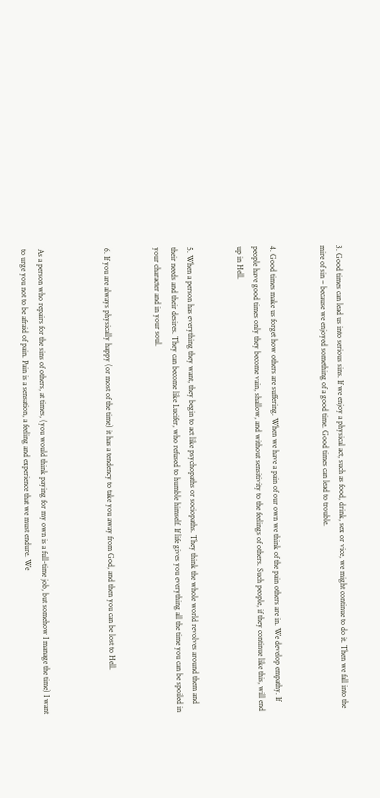3. Good times can lead us into serious sins. If we enjoy a physical act, such as food, drink, sex or vice, we might continue to do it. Then we fall into the mire of sin – because we enjoyed something of a good time. Good times can lead to trouble.


4. Good times make us forget how others are suffering. When we have a pain of our own we think of the pain others are in. We develop empathy. If people have good times only they become vain, shallow, and without sensitivity to the feelings of others. Such people, if they continue like this, will end up in Hell.


5. When a person has everything they want, they begin to act like psychopaths or sociopaths. They think the whole world revolves around them and their needs and their desires. They can become like Lucifer, who refused to humble himself. If life gives you everything all the time you can be spoiled in your character and in your soul.


6. If you are always physically happy (or most of the time) it has a tendency to take you away from God, and then you can be lost to Hell.



As a person who repairs for the sins of others, at times, (you would think paying for my own is a full-time job, but somehow I manage the time) I want to urge you not to be afraid of pain. Pain is a sensation, a feeling and experience that we must endure. We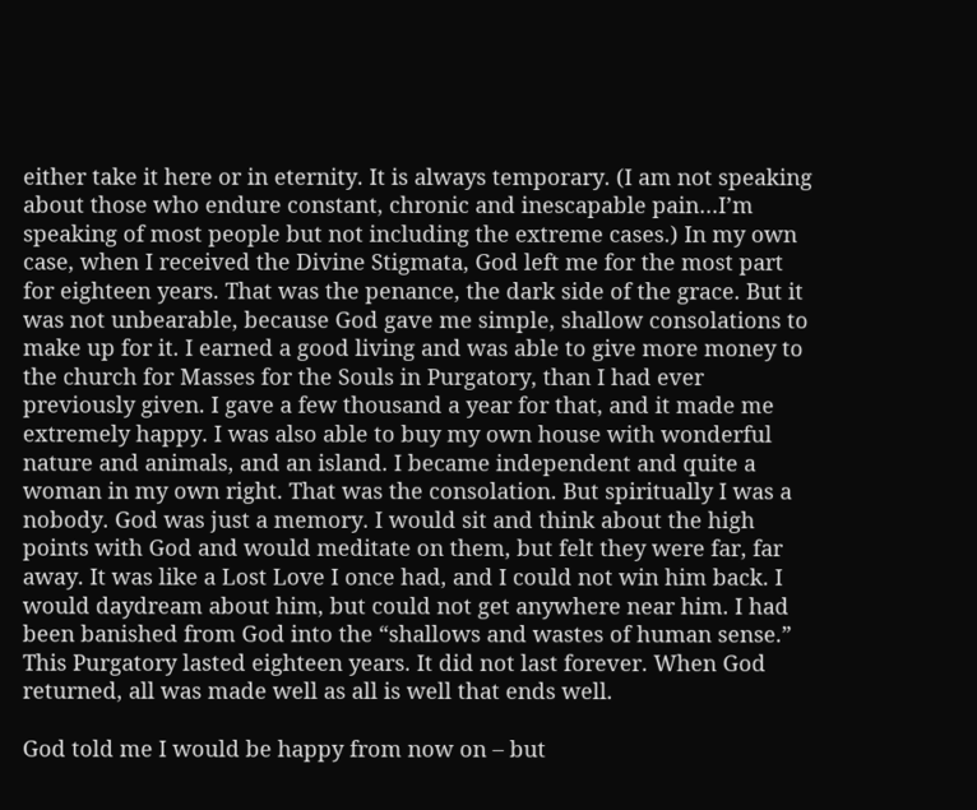either take it here or in eternity. It is always temporary. (I am not speaking about those who endure constant, chronic and inescapable pain…I’m speaking of most people but not including the extreme cases.) In my own case, when I received the Divine Stigmata, God left me for the most part for eighteen years. That was the penance, the dark side of the grace. But it was not unbearable, because God gave me simple, shallow consolations to make up for it. I earned a good living and was able to give more money to the church for Masses for the Souls in Purgatory, than I had ever previously given. I gave a few thousand a year for that, and it made me extremely happy. I was also able to buy my own house with wonderful nature and animals, and an island. I became independent and quite a woman in my own right. That was the consolation. But spiritually I was a nobody. God was just a memory. I would sit and think about the high points with God and would meditate on them, but felt they were far, far away. It was like a Lost Love I once had, and I could not win him back. I would daydream about him, but could not get anywhere near him. I had been banished from God into the “shallows and wastes of human sense.” This Purgatory lasted eighteen years. It did not last forever. When God returned, all was made well as all is well that ends well.

God told me I would be happy from now on – but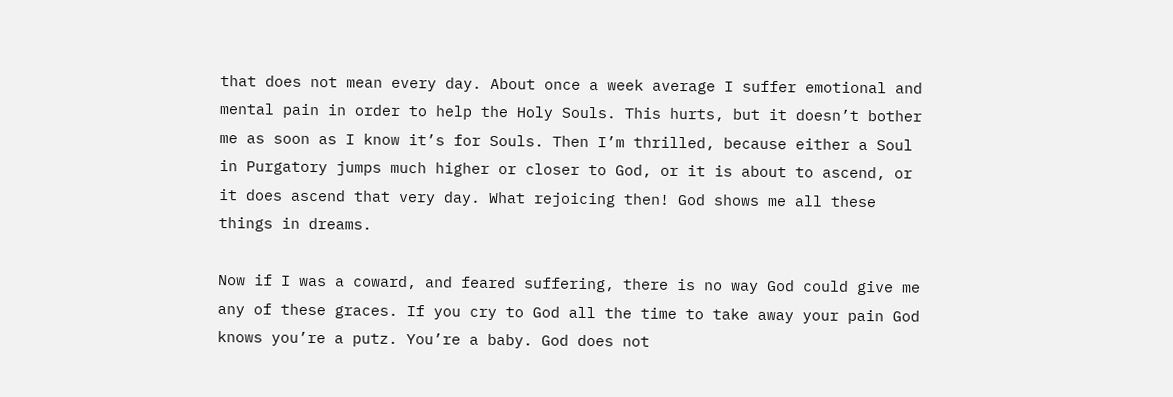that does not mean every day. About once a week average I suffer emotional and mental pain in order to help the Holy Souls. This hurts, but it doesn’t bother me as soon as I know it’s for Souls. Then I’m thrilled, because either a Soul in Purgatory jumps much higher or closer to God, or it is about to ascend, or it does ascend that very day. What rejoicing then! God shows me all these things in dreams.

Now if I was a coward, and feared suffering, there is no way God could give me any of these graces. If you cry to God all the time to take away your pain God knows you’re a putz. You’re a baby. God does not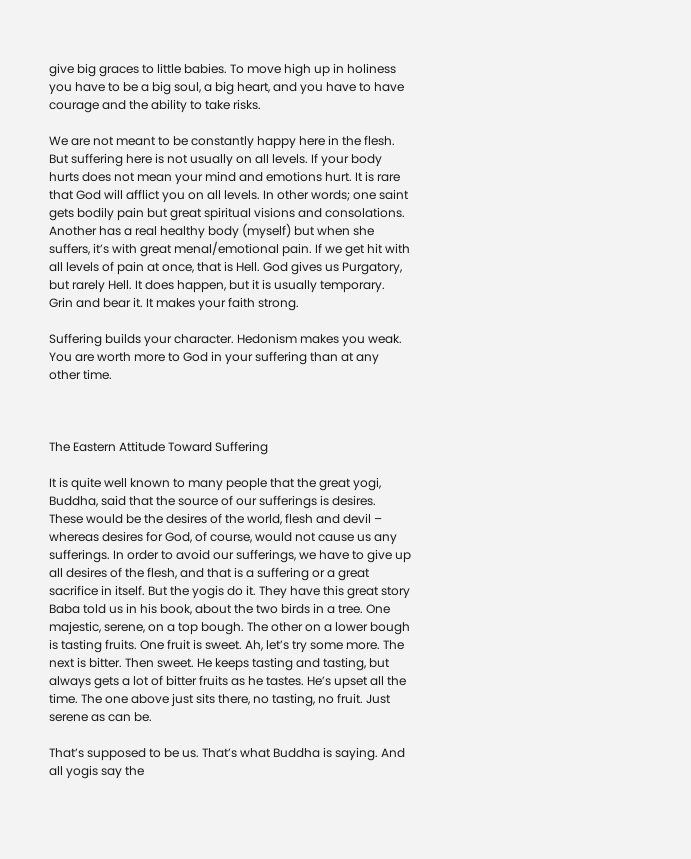give big graces to little babies. To move high up in holiness you have to be a big soul, a big heart, and you have to have courage and the ability to take risks.

We are not meant to be constantly happy here in the flesh. But suffering here is not usually on all levels. If your body hurts does not mean your mind and emotions hurt. It is rare that God will afflict you on all levels. In other words; one saint gets bodily pain but great spiritual visions and consolations. Another has a real healthy body (myself) but when she suffers, it’s with great menal/emotional pain. If we get hit with all levels of pain at once, that is Hell. God gives us Purgatory, but rarely Hell. It does happen, but it is usually temporary. Grin and bear it. It makes your faith strong.

Suffering builds your character. Hedonism makes you weak. You are worth more to God in your suffering than at any other time.



The Eastern Attitude Toward Suffering

It is quite well known to many people that the great yogi, Buddha, said that the source of our sufferings is desires. These would be the desires of the world, flesh and devil – whereas desires for God, of course, would not cause us any sufferings. In order to avoid our sufferings, we have to give up all desires of the flesh, and that is a suffering or a great sacrifice in itself. But the yogis do it. They have this great story Baba told us in his book, about the two birds in a tree. One majestic, serene, on a top bough. The other on a lower bough is tasting fruits. One fruit is sweet. Ah, let’s try some more. The next is bitter. Then sweet. He keeps tasting and tasting, but always gets a lot of bitter fruits as he tastes. He’s upset all the time. The one above just sits there, no tasting, no fruit. Just serene as can be.

That’s supposed to be us. That’s what Buddha is saying. And all yogis say the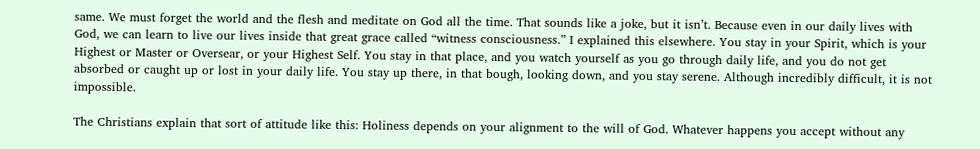same. We must forget the world and the flesh and meditate on God all the time. That sounds like a joke, but it isn’t. Because even in our daily lives with God, we can learn to live our lives inside that great grace called “witness consciousness.” I explained this elsewhere. You stay in your Spirit, which is your Highest or Master or Oversear, or your Highest Self. You stay in that place, and you watch yourself as you go through daily life, and you do not get absorbed or caught up or lost in your daily life. You stay up there, in that bough, looking down, and you stay serene. Although incredibly difficult, it is not impossible.

The Christians explain that sort of attitude like this: Holiness depends on your alignment to the will of God. Whatever happens you accept without any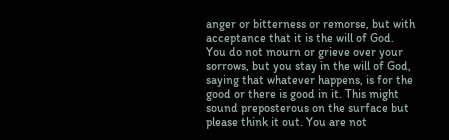anger or bitterness or remorse, but with acceptance that it is the will of God. You do not mourn or grieve over your sorrows, but you stay in the will of God, saying that whatever happens, is for the good or there is good in it. This might sound preposterous on the surface but please think it out. You are not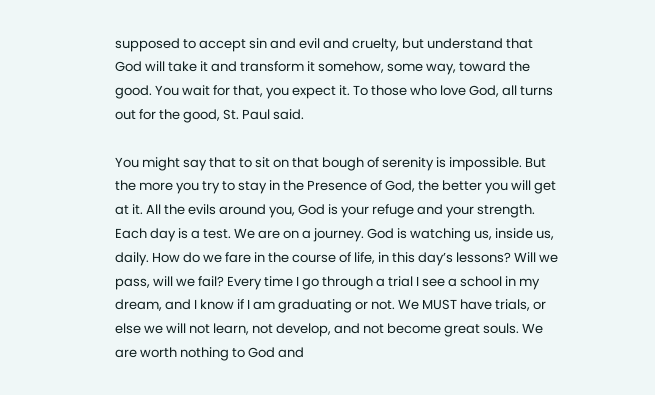supposed to accept sin and evil and cruelty, but understand that God will take it and transform it somehow, some way, toward the good. You wait for that, you expect it. To those who love God, all turns out for the good, St. Paul said.

You might say that to sit on that bough of serenity is impossible. But the more you try to stay in the Presence of God, the better you will get at it. All the evils around you, God is your refuge and your strength. Each day is a test. We are on a journey. God is watching us, inside us, daily. How do we fare in the course of life, in this day’s lessons? Will we pass, will we fail? Every time I go through a trial I see a school in my dream, and I know if I am graduating or not. We MUST have trials, or else we will not learn, not develop, and not become great souls. We are worth nothing to God and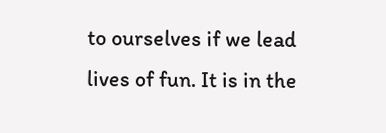to ourselves if we lead lives of fun. It is in the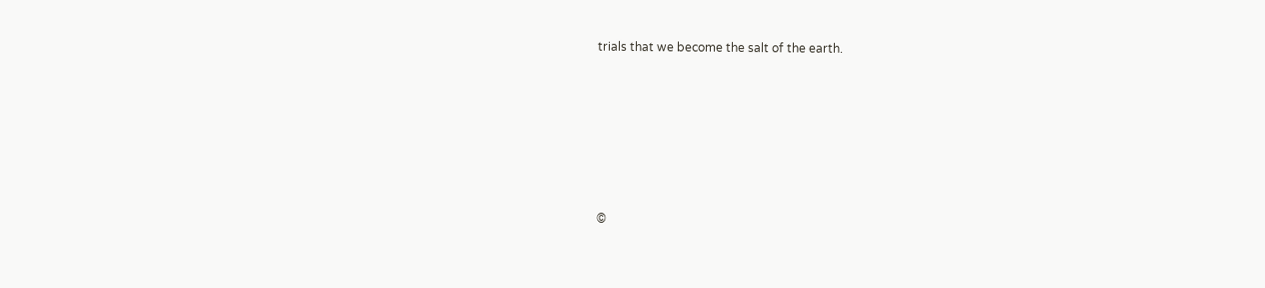trials that we become the salt of the earth.







©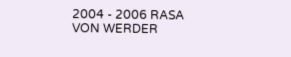2004 - 2006 RASA VON WERDER